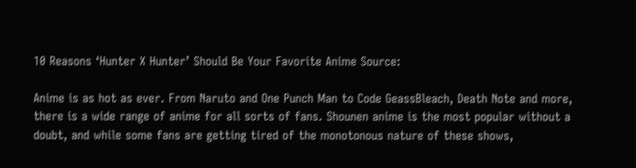10 Reasons ‘Hunter X Hunter’ Should Be Your Favorite Anime Source:

Anime is as hot as ever. From Naruto and One Punch Man to Code GeassBleach, Death Note and more, there is a wide range of anime for all sorts of fans. Shounen anime is the most popular without a doubt, and while some fans are getting tired of the monotonous nature of these shows,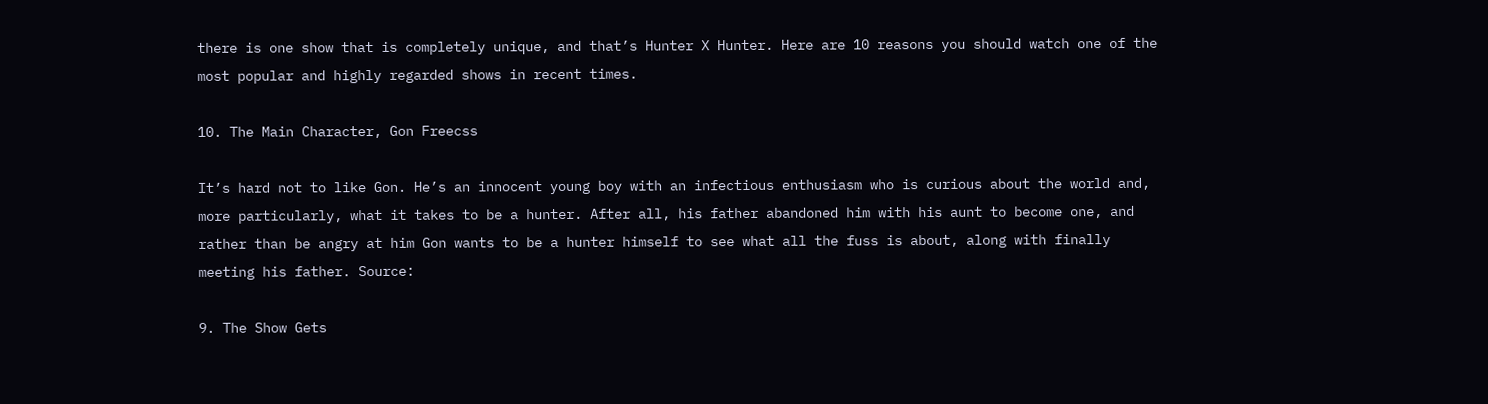there is one show that is completely unique, and that’s Hunter X Hunter. Here are 10 reasons you should watch one of the most popular and highly regarded shows in recent times.

10. The Main Character, Gon Freecss

It’s hard not to like Gon. He’s an innocent young boy with an infectious enthusiasm who is curious about the world and, more particularly, what it takes to be a hunter. After all, his father abandoned him with his aunt to become one, and rather than be angry at him Gon wants to be a hunter himself to see what all the fuss is about, along with finally meeting his father. Source:

9. The Show Gets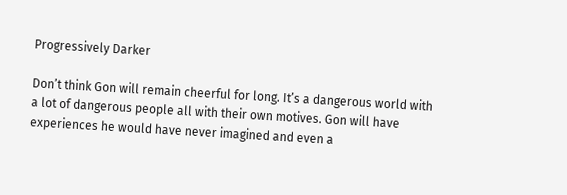Progressively Darker

Don’t think Gon will remain cheerful for long. It’s a dangerous world with a lot of dangerous people all with their own motives. Gon will have experiences he would have never imagined and even a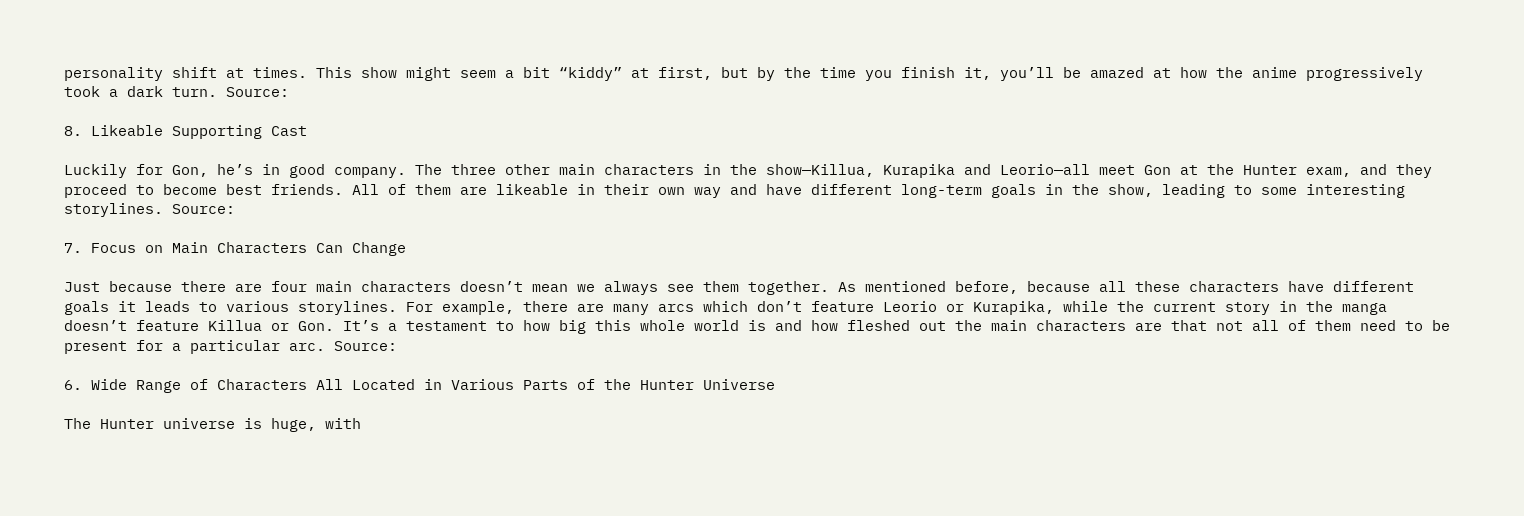personality shift at times. This show might seem a bit “kiddy” at first, but by the time you finish it, you’ll be amazed at how the anime progressively took a dark turn. Source:

8. Likeable Supporting Cast

Luckily for Gon, he’s in good company. The three other main characters in the show—Killua, Kurapika and Leorio—all meet Gon at the Hunter exam, and they proceed to become best friends. All of them are likeable in their own way and have different long-term goals in the show, leading to some interesting storylines. Source:

7. Focus on Main Characters Can Change

Just because there are four main characters doesn’t mean we always see them together. As mentioned before, because all these characters have different goals it leads to various storylines. For example, there are many arcs which don’t feature Leorio or Kurapika, while the current story in the manga doesn’t feature Killua or Gon. It’s a testament to how big this whole world is and how fleshed out the main characters are that not all of them need to be present for a particular arc. Source:

6. Wide Range of Characters All Located in Various Parts of the Hunter Universe

The Hunter universe is huge, with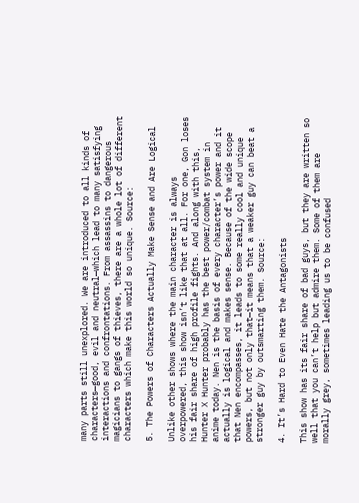many parts still unexplored. We are introduced to all kinds of characters—good, evil and neutral—which lead to many satisfying interactions and confrontations. From assassins to dangerous magicians to gangs of thieves, there are a whole lot of different characters which make this world so unique. Source:

5. The Powers of Characters Actually Make Sense and Are Logical

Unlike other shows where the main character is always overpowered, this show isn’t like that at all. For one, Gon loses his fair share of high profile fights. And along with this, Hunter X Hunter probably has the best power/combat system in anime today. Nen is the basis of every character’s power and it actually is logical and makes sense. Because of the wide scope that Nen encompasses, it leads to some really cool and unique powers, but not only that—it means that a weaker guy can beat a stronger guy by outsmarting them. Source:

4. It’s Hard to Even Hate the Antagonists

This show has its fair share of bad guys, but they are written so well that you can’t help but admire them. Some of them are morally grey, sometimes leading us to be confused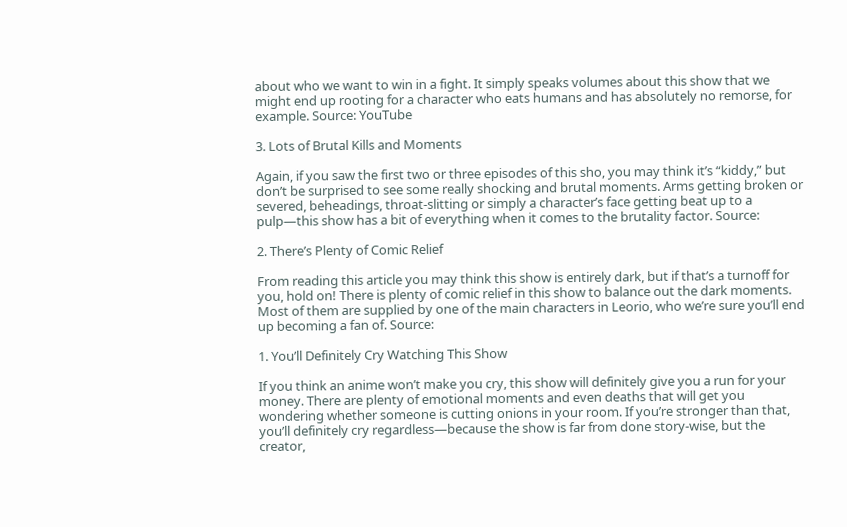about who we want to win in a fight. It simply speaks volumes about this show that we might end up rooting for a character who eats humans and has absolutely no remorse, for example. Source: YouTube

3. Lots of Brutal Kills and Moments

Again, if you saw the first two or three episodes of this sho, you may think it’s “kiddy,” but don’t be surprised to see some really shocking and brutal moments. Arms getting broken or severed, beheadings, throat-slitting or simply a character’s face getting beat up to a pulp—this show has a bit of everything when it comes to the brutality factor. Source:

2. There’s Plenty of Comic Relief

From reading this article you may think this show is entirely dark, but if that’s a turnoff for you, hold on! There is plenty of comic relief in this show to balance out the dark moments. Most of them are supplied by one of the main characters in Leorio, who we’re sure you’ll end up becoming a fan of. Source:

1. You’ll Definitely Cry Watching This Show

If you think an anime won’t make you cry, this show will definitely give you a run for your money. There are plenty of emotional moments and even deaths that will get you wondering whether someone is cutting onions in your room. If you’re stronger than that, you’ll definitely cry regardless—because the show is far from done story-wise, but the creator,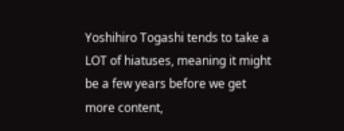Yoshihiro Togashi tends to take a LOT of hiatuses, meaning it might be a few years before we get more content,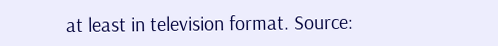at least in television format. Source: